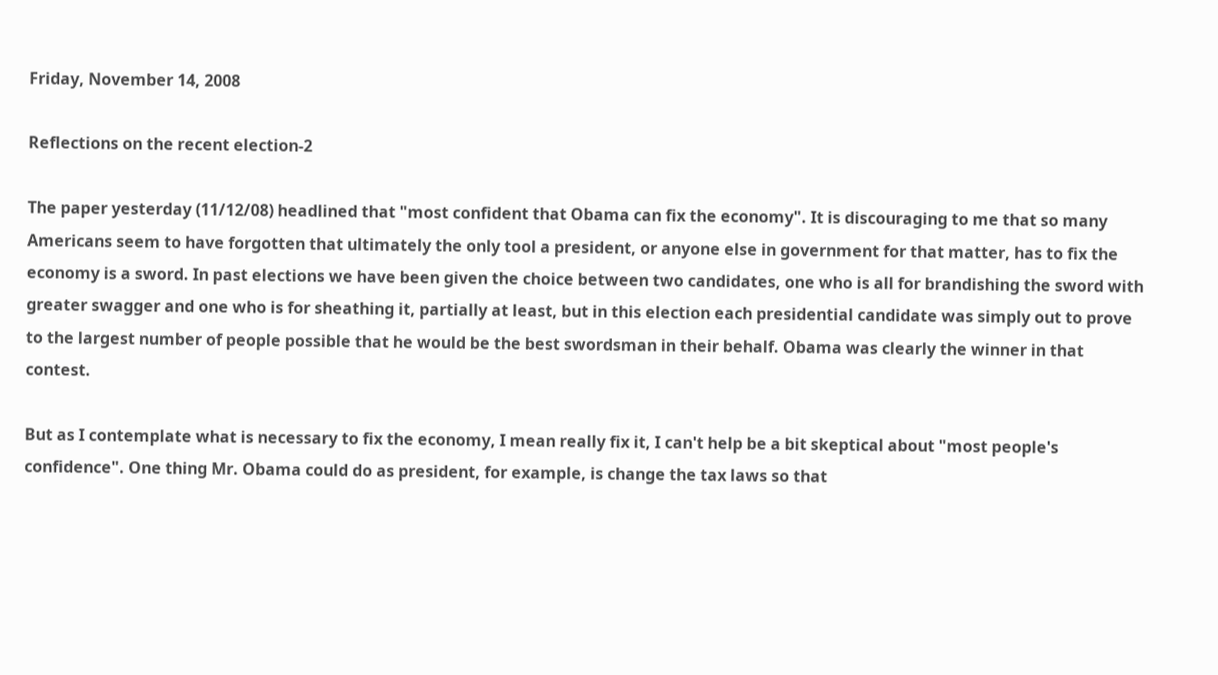Friday, November 14, 2008

Reflections on the recent election-2

The paper yesterday (11/12/08) headlined that "most confident that Obama can fix the economy". It is discouraging to me that so many Americans seem to have forgotten that ultimately the only tool a president, or anyone else in government for that matter, has to fix the economy is a sword. In past elections we have been given the choice between two candidates, one who is all for brandishing the sword with greater swagger and one who is for sheathing it, partially at least, but in this election each presidential candidate was simply out to prove to the largest number of people possible that he would be the best swordsman in their behalf. Obama was clearly the winner in that contest.

But as I contemplate what is necessary to fix the economy, I mean really fix it, I can't help be a bit skeptical about "most people's confidence". One thing Mr. Obama could do as president, for example, is change the tax laws so that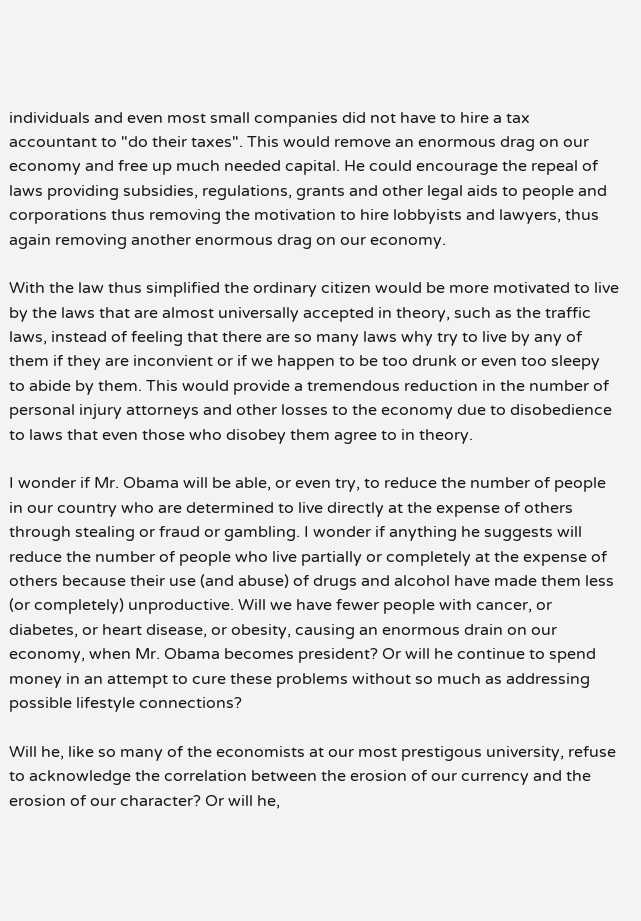individuals and even most small companies did not have to hire a tax accountant to "do their taxes". This would remove an enormous drag on our economy and free up much needed capital. He could encourage the repeal of laws providing subsidies, regulations, grants and other legal aids to people and corporations thus removing the motivation to hire lobbyists and lawyers, thus again removing another enormous drag on our economy.

With the law thus simplified the ordinary citizen would be more motivated to live by the laws that are almost universally accepted in theory, such as the traffic laws, instead of feeling that there are so many laws why try to live by any of them if they are inconvient or if we happen to be too drunk or even too sleepy to abide by them. This would provide a tremendous reduction in the number of personal injury attorneys and other losses to the economy due to disobedience to laws that even those who disobey them agree to in theory.

I wonder if Mr. Obama will be able, or even try, to reduce the number of people in our country who are determined to live directly at the expense of others through stealing or fraud or gambling. I wonder if anything he suggests will reduce the number of people who live partially or completely at the expense of others because their use (and abuse) of drugs and alcohol have made them less (or completely) unproductive. Will we have fewer people with cancer, or diabetes, or heart disease, or obesity, causing an enormous drain on our economy, when Mr. Obama becomes president? Or will he continue to spend money in an attempt to cure these problems without so much as addressing possible lifestyle connections?

Will he, like so many of the economists at our most prestigous university, refuse to acknowledge the correlation between the erosion of our currency and the erosion of our character? Or will he,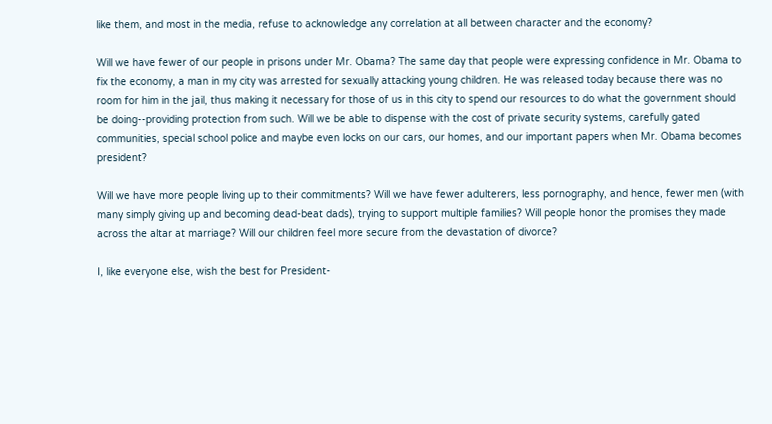like them, and most in the media, refuse to acknowledge any correlation at all between character and the economy?

Will we have fewer of our people in prisons under Mr. Obama? The same day that people were expressing confidence in Mr. Obama to fix the economy, a man in my city was arrested for sexually attacking young children. He was released today because there was no room for him in the jail, thus making it necessary for those of us in this city to spend our resources to do what the government should be doing--providing protection from such. Will we be able to dispense with the cost of private security systems, carefully gated communities, special school police and maybe even locks on our cars, our homes, and our important papers when Mr. Obama becomes president?

Will we have more people living up to their commitments? Will we have fewer adulterers, less pornography, and hence, fewer men (with many simply giving up and becoming dead-beat dads), trying to support multiple families? Will people honor the promises they made across the altar at marriage? Will our children feel more secure from the devastation of divorce?

I, like everyone else, wish the best for President-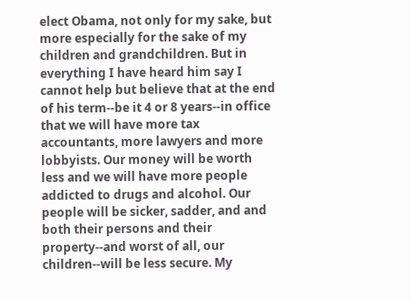elect Obama, not only for my sake, but more especially for the sake of my children and grandchildren. But in everything I have heard him say I cannot help but believe that at the end of his term--be it 4 or 8 years--in office that we will have more tax accountants, more lawyers and more lobbyists. Our money will be worth less and we will have more people addicted to drugs and alcohol. Our people will be sicker, sadder, and and both their persons and their property--and worst of all, our children--will be less secure. My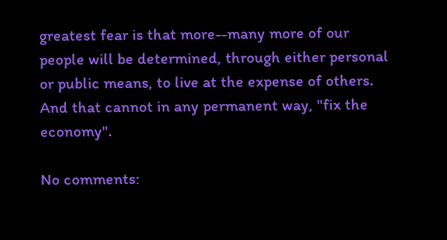greatest fear is that more--many more of our people will be determined, through either personal or public means, to live at the expense of others. And that cannot in any permanent way, "fix the economy".

No comments: